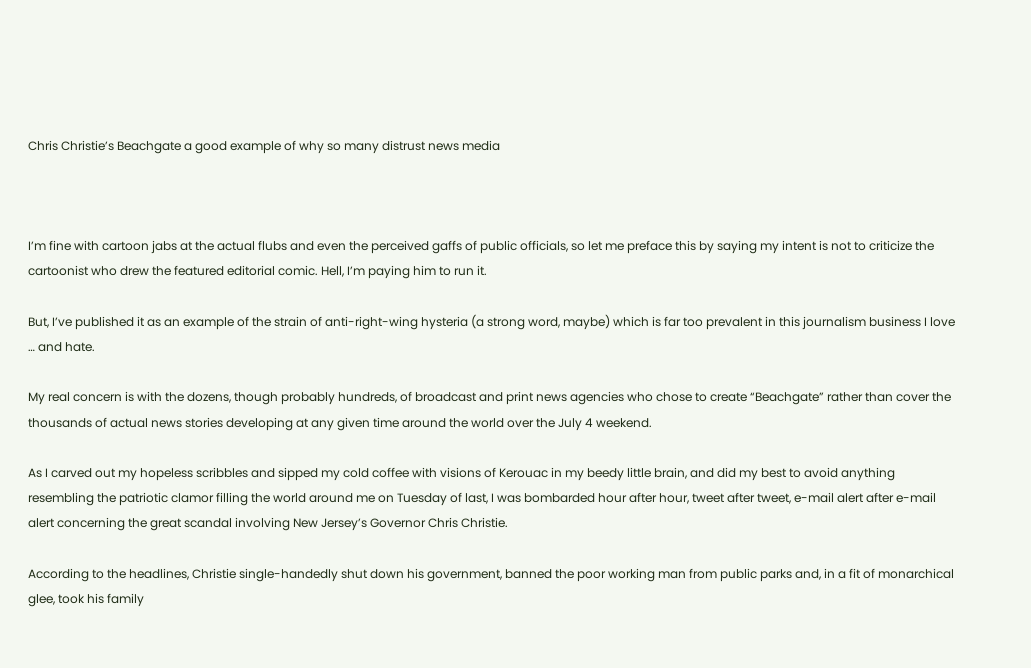Chris Christie’s Beachgate a good example of why so many distrust news media



I’m fine with cartoon jabs at the actual flubs and even the perceived gaffs of public officials, so let me preface this by saying my intent is not to criticize the cartoonist who drew the featured editorial comic. Hell, I’m paying him to run it.

But, I’ve published it as an example of the strain of anti-right-wing hysteria (a strong word, maybe) which is far too prevalent in this journalism business I love … and hate.

My real concern is with the dozens, though probably hundreds, of broadcast and print news agencies who chose to create “Beachgate” rather than cover the thousands of actual news stories developing at any given time around the world over the July 4 weekend.

As I carved out my hopeless scribbles and sipped my cold coffee with visions of Kerouac in my beedy little brain, and did my best to avoid anything resembling the patriotic clamor filling the world around me on Tuesday of last, I was bombarded hour after hour, tweet after tweet, e-mail alert after e-mail alert concerning the great scandal involving New Jersey’s Governor Chris Christie.

According to the headlines, Christie single-handedly shut down his government, banned the poor working man from public parks and, in a fit of monarchical glee, took his family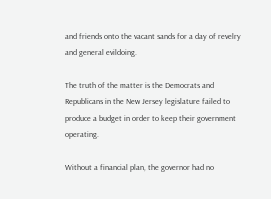and friends onto the vacant sands for a day of revelry and general evildoing.

The truth of the matter is the Democrats and Republicans in the New Jersey legislature failed to produce a budget in order to keep their government operating.

Without a financial plan, the governor had no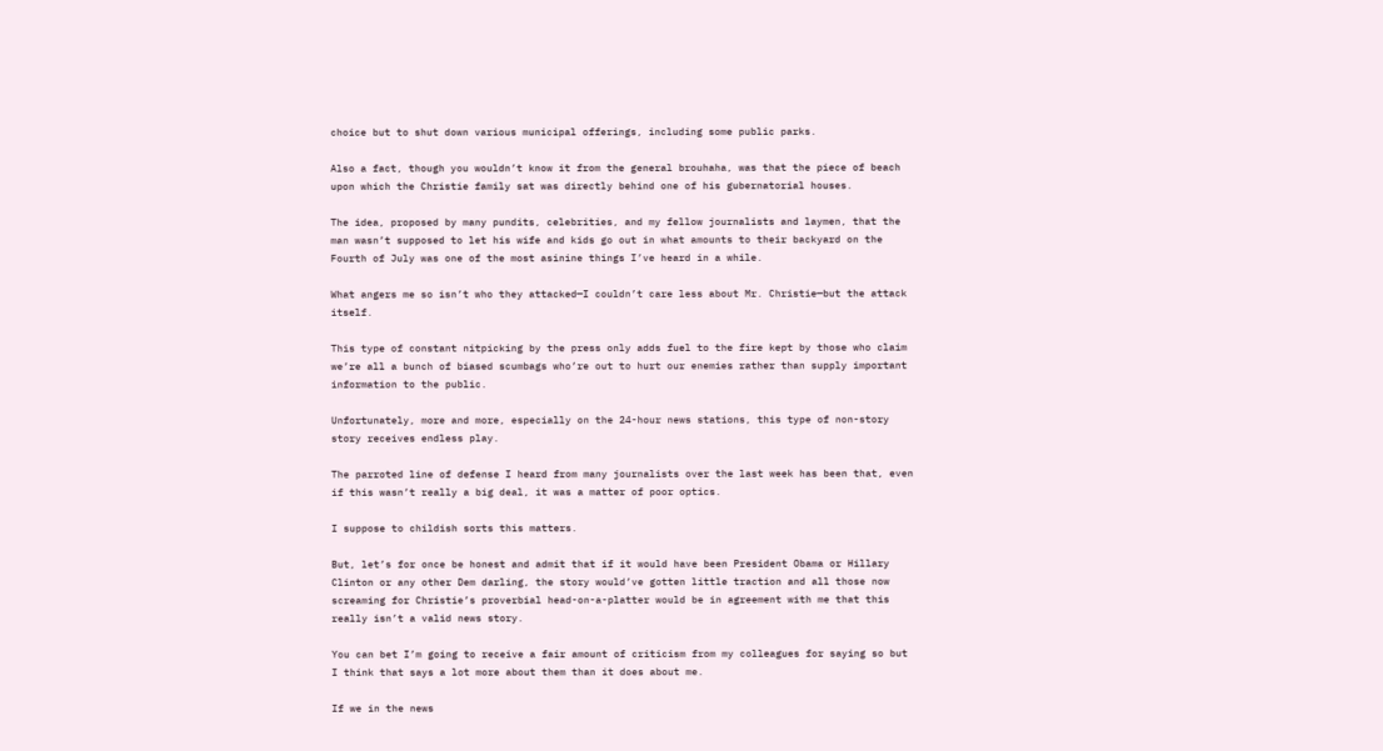choice but to shut down various municipal offerings, including some public parks.

Also a fact, though you wouldn’t know it from the general brouhaha, was that the piece of beach upon which the Christie family sat was directly behind one of his gubernatorial houses.

The idea, proposed by many pundits, celebrities, and my fellow journalists and laymen, that the man wasn’t supposed to let his wife and kids go out in what amounts to their backyard on the Fourth of July was one of the most asinine things I’ve heard in a while.

What angers me so isn’t who they attacked—I couldn’t care less about Mr. Christie—but the attack itself.

This type of constant nitpicking by the press only adds fuel to the fire kept by those who claim we’re all a bunch of biased scumbags who’re out to hurt our enemies rather than supply important information to the public.

Unfortunately, more and more, especially on the 24-hour news stations, this type of non-story story receives endless play.

The parroted line of defense I heard from many journalists over the last week has been that, even if this wasn’t really a big deal, it was a matter of poor optics.

I suppose to childish sorts this matters.

But, let’s for once be honest and admit that if it would have been President Obama or Hillary Clinton or any other Dem darling, the story would’ve gotten little traction and all those now screaming for Christie’s proverbial head-on-a-platter would be in agreement with me that this really isn’t a valid news story.

You can bet I’m going to receive a fair amount of criticism from my colleagues for saying so but I think that says a lot more about them than it does about me.

If we in the news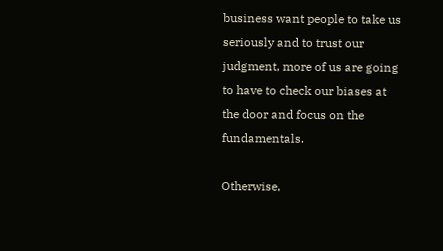business want people to take us seriously and to trust our judgment, more of us are going to have to check our biases at the door and focus on the fundamentals.

Otherwise,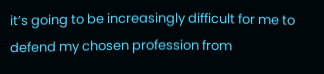it’s going to be increasingly difficult for me to defend my chosen profession from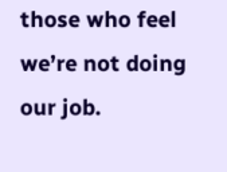those who feel we’re not doing our job.